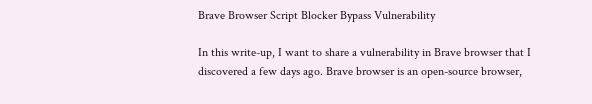Brave Browser Script Blocker Bypass Vulnerability

In this write-up, I want to share a vulnerability in Brave browser that I discovered a few days ago. Brave browser is an open-source browser,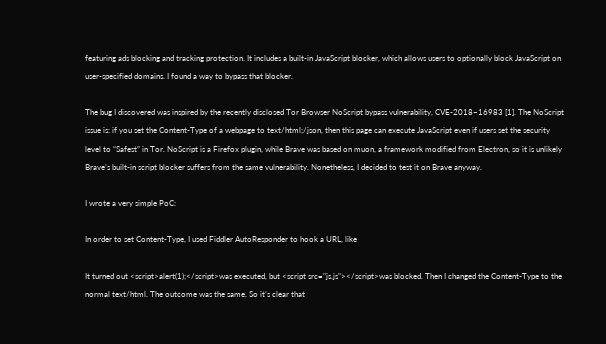featuring ads blocking and tracking protection. It includes a built-in JavaScript blocker, which allows users to optionally block JavaScript on user-specified domains. I found a way to bypass that blocker.

The bug I discovered was inspired by the recently disclosed Tor Browser NoScript bypass vulnerability, CVE-2018–16983 [1]. The NoScript issue is: if you set the Content-Type of a webpage to text/html;/json, then this page can execute JavaScript even if users set the security level to “Safest” in Tor. NoScript is a Firefox plugin, while Brave was based on muon, a framework modified from Electron, so it is unlikely Brave’s built-in script blocker suffers from the same vulnerability. Nonetheless, I decided to test it on Brave anyway.

I wrote a very simple PoC:

In order to set Content-Type, I used Fiddler AutoResponder to hook a URL, like

It turned out <script>alert(1);</script>was executed, but <script src="js.js"></script>was blocked. Then I changed the Content-Type to the normal text/html. The outcome was the same. So it’s clear that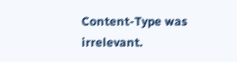Content-Type was irrelevant.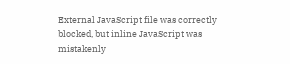External JavaScript file was correctly blocked, but inline JavaScript was mistakenly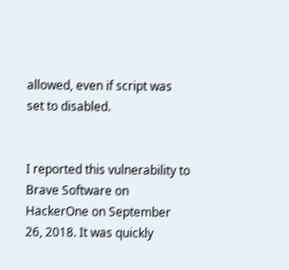allowed, even if script was set to disabled.


I reported this vulnerability to Brave Software on HackerOne on September 26, 2018. It was quickly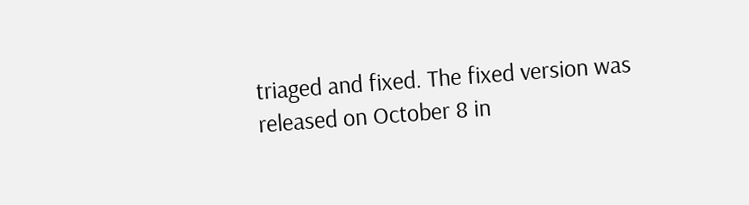triaged and fixed. The fixed version was released on October 8 in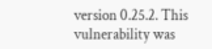version 0.25.2. This vulnerability was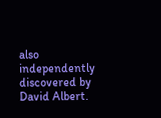also independently discovered by David Albert.